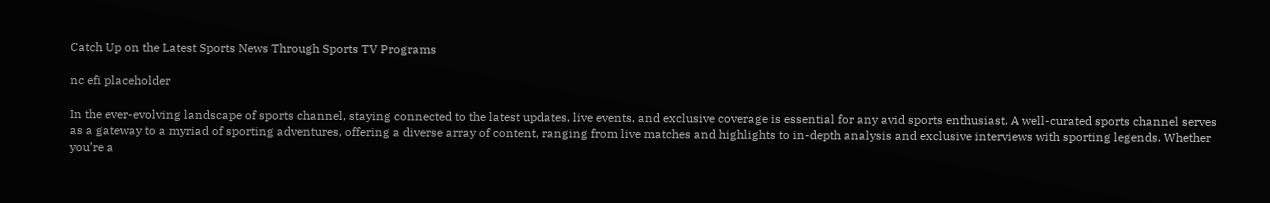Catch Up on the Latest Sports News Through Sports TV Programs

nc efi placeholder

In the ever-evolving landscape of sports channel, staying connected to the latest updates, live events, and exclusive coverage is essential for any avid sports enthusiast. A well-curated sports channel serves as a gateway to a myriad of sporting adventures, offering a diverse array of content, ranging from live matches and highlights to in-depth analysis and exclusive interviews with sporting legends. Whether you’re a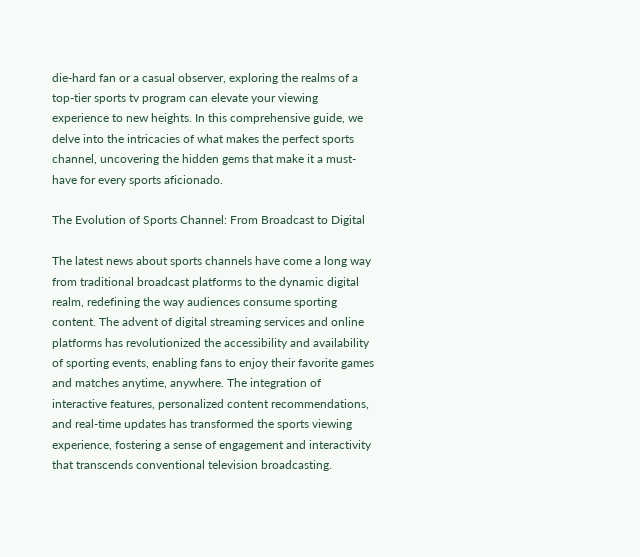die-hard fan or a casual observer, exploring the realms of a top-tier sports tv program can elevate your viewing experience to new heights. In this comprehensive guide, we delve into the intricacies of what makes the perfect sports channel, uncovering the hidden gems that make it a must-have for every sports aficionado.

The Evolution of Sports Channel: From Broadcast to Digital

The latest news about sports channels have come a long way from traditional broadcast platforms to the dynamic digital realm, redefining the way audiences consume sporting content. The advent of digital streaming services and online platforms has revolutionized the accessibility and availability of sporting events, enabling fans to enjoy their favorite games and matches anytime, anywhere. The integration of interactive features, personalized content recommendations, and real-time updates has transformed the sports viewing experience, fostering a sense of engagement and interactivity that transcends conventional television broadcasting.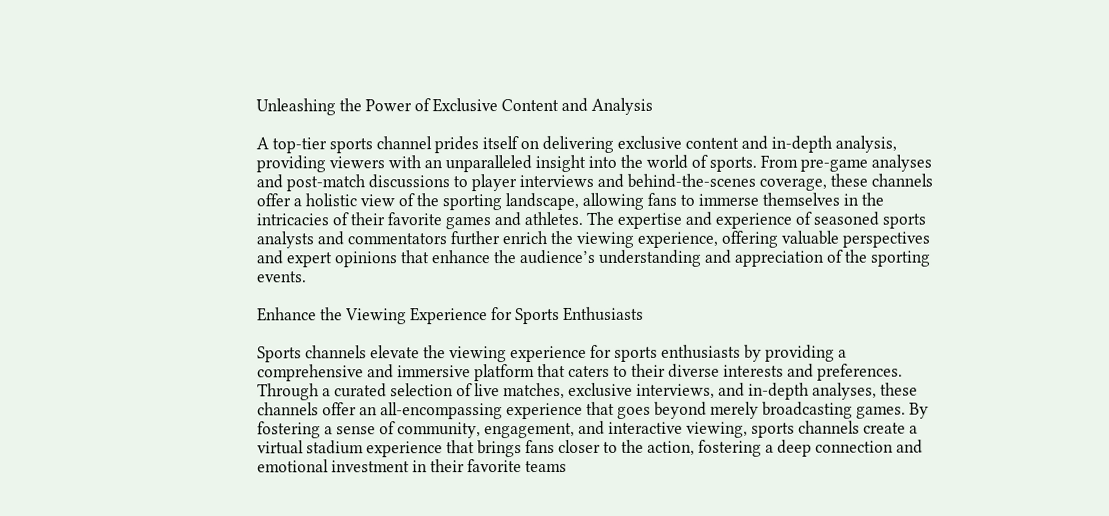Unleashing the Power of Exclusive Content and Analysis

A top-tier sports channel prides itself on delivering exclusive content and in-depth analysis, providing viewers with an unparalleled insight into the world of sports. From pre-game analyses and post-match discussions to player interviews and behind-the-scenes coverage, these channels offer a holistic view of the sporting landscape, allowing fans to immerse themselves in the intricacies of their favorite games and athletes. The expertise and experience of seasoned sports analysts and commentators further enrich the viewing experience, offering valuable perspectives and expert opinions that enhance the audience’s understanding and appreciation of the sporting events.

Enhance the Viewing Experience for Sports Enthusiasts

Sports channels elevate the viewing experience for sports enthusiasts by providing a comprehensive and immersive platform that caters to their diverse interests and preferences. Through a curated selection of live matches, exclusive interviews, and in-depth analyses, these channels offer an all-encompassing experience that goes beyond merely broadcasting games. By fostering a sense of community, engagement, and interactive viewing, sports channels create a virtual stadium experience that brings fans closer to the action, fostering a deep connection and emotional investment in their favorite teams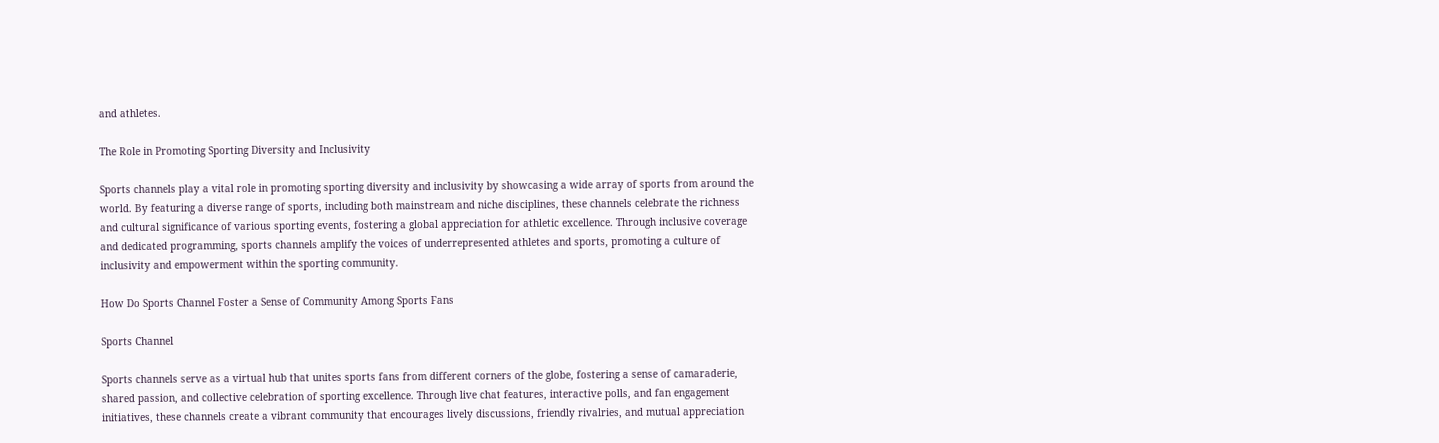and athletes.

The Role in Promoting Sporting Diversity and Inclusivity

Sports channels play a vital role in promoting sporting diversity and inclusivity by showcasing a wide array of sports from around the world. By featuring a diverse range of sports, including both mainstream and niche disciplines, these channels celebrate the richness and cultural significance of various sporting events, fostering a global appreciation for athletic excellence. Through inclusive coverage and dedicated programming, sports channels amplify the voices of underrepresented athletes and sports, promoting a culture of inclusivity and empowerment within the sporting community.

How Do Sports Channel Foster a Sense of Community Among Sports Fans

Sports Channel

Sports channels serve as a virtual hub that unites sports fans from different corners of the globe, fostering a sense of camaraderie, shared passion, and collective celebration of sporting excellence. Through live chat features, interactive polls, and fan engagement initiatives, these channels create a vibrant community that encourages lively discussions, friendly rivalries, and mutual appreciation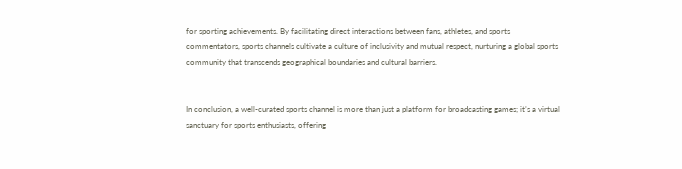for sporting achievements. By facilitating direct interactions between fans, athletes, and sports commentators, sports channels cultivate a culture of inclusivity and mutual respect, nurturing a global sports community that transcends geographical boundaries and cultural barriers.


In conclusion, a well-curated sports channel is more than just a platform for broadcasting games; it’s a virtual sanctuary for sports enthusiasts, offering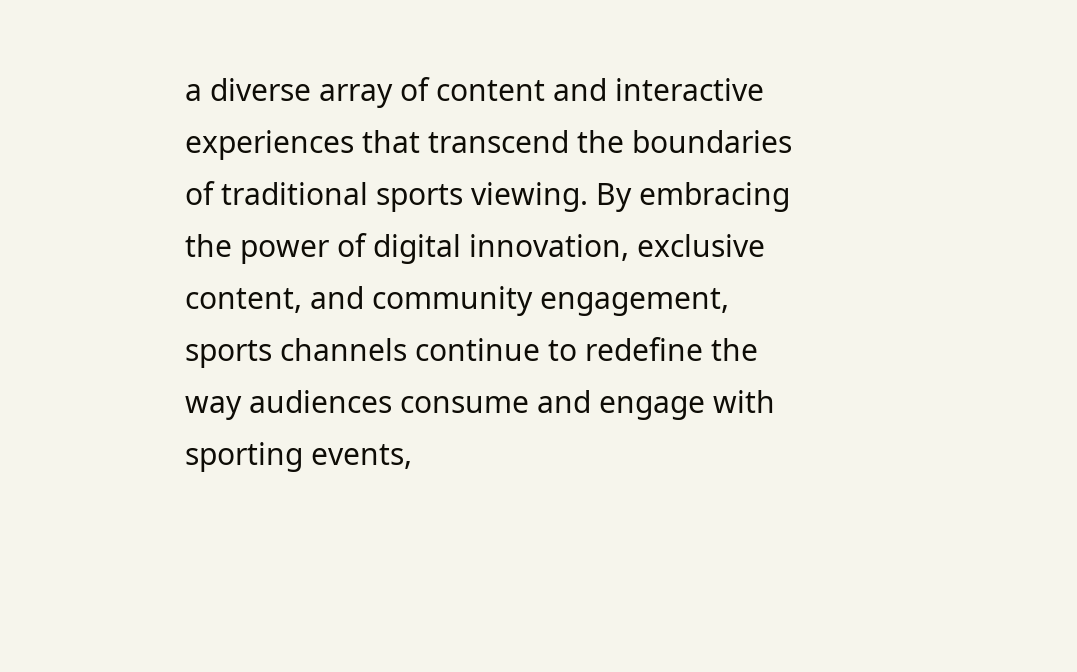a diverse array of content and interactive experiences that transcend the boundaries of traditional sports viewing. By embracing the power of digital innovation, exclusive content, and community engagement, sports channels continue to redefine the way audiences consume and engage with sporting events,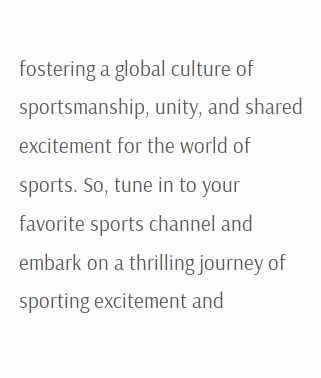fostering a global culture of sportsmanship, unity, and shared excitement for the world of sports. So, tune in to your favorite sports channel and embark on a thrilling journey of sporting excitement and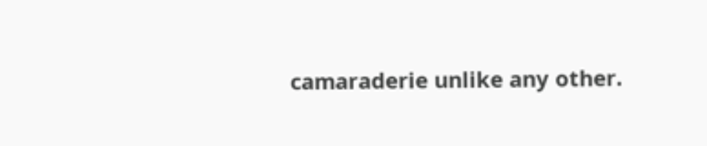camaraderie unlike any other.